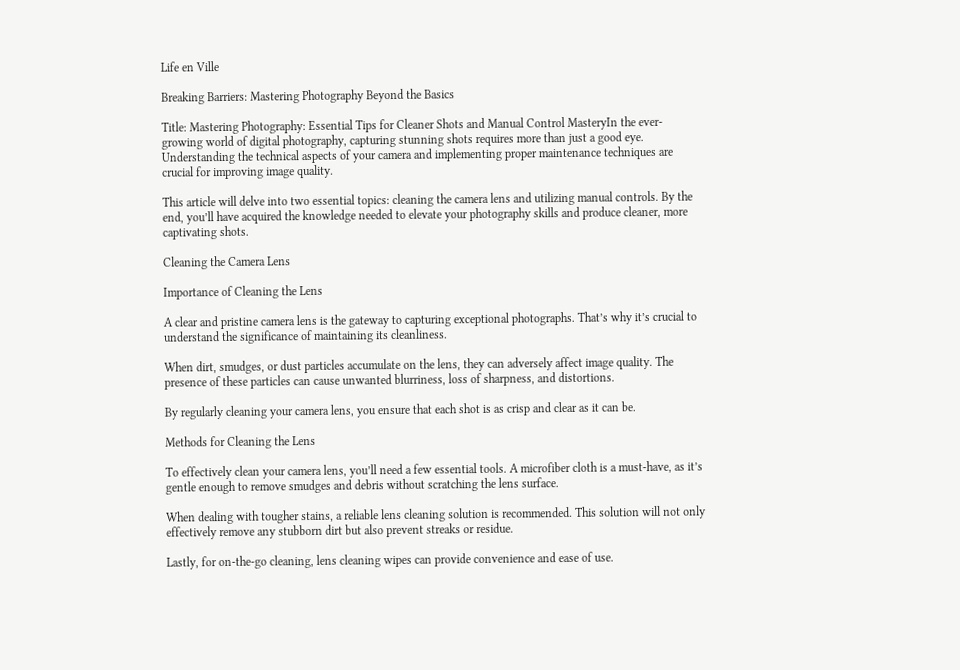Life en Ville

Breaking Barriers: Mastering Photography Beyond the Basics

Title: Mastering Photography: Essential Tips for Cleaner Shots and Manual Control MasteryIn the ever-growing world of digital photography, capturing stunning shots requires more than just a good eye. Understanding the technical aspects of your camera and implementing proper maintenance techniques are crucial for improving image quality.

This article will delve into two essential topics: cleaning the camera lens and utilizing manual controls. By the end, you’ll have acquired the knowledge needed to elevate your photography skills and produce cleaner, more captivating shots.

Cleaning the Camera Lens

Importance of Cleaning the Lens

A clear and pristine camera lens is the gateway to capturing exceptional photographs. That’s why it’s crucial to understand the significance of maintaining its cleanliness.

When dirt, smudges, or dust particles accumulate on the lens, they can adversely affect image quality. The presence of these particles can cause unwanted blurriness, loss of sharpness, and distortions.

By regularly cleaning your camera lens, you ensure that each shot is as crisp and clear as it can be.

Methods for Cleaning the Lens

To effectively clean your camera lens, you’ll need a few essential tools. A microfiber cloth is a must-have, as it’s gentle enough to remove smudges and debris without scratching the lens surface.

When dealing with tougher stains, a reliable lens cleaning solution is recommended. This solution will not only effectively remove any stubborn dirt but also prevent streaks or residue.

Lastly, for on-the-go cleaning, lens cleaning wipes can provide convenience and ease of use.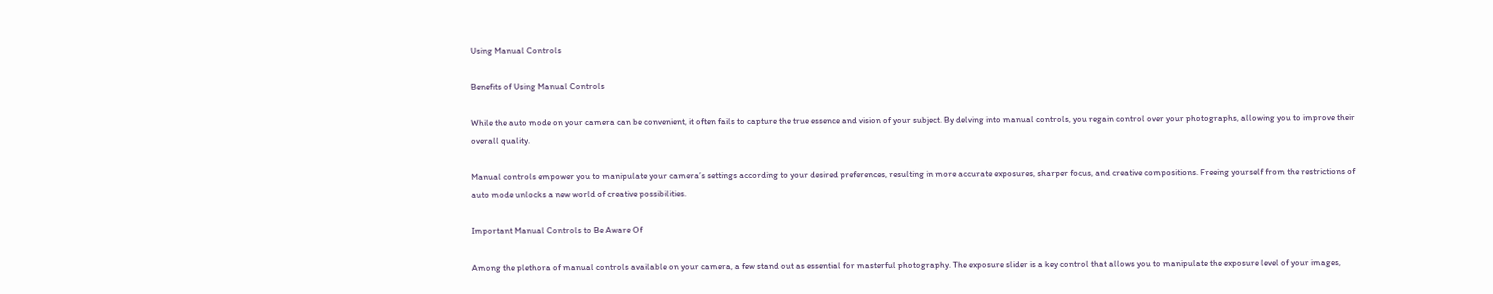Using Manual Controls

Benefits of Using Manual Controls

While the auto mode on your camera can be convenient, it often fails to capture the true essence and vision of your subject. By delving into manual controls, you regain control over your photographs, allowing you to improve their overall quality.

Manual controls empower you to manipulate your camera’s settings according to your desired preferences, resulting in more accurate exposures, sharper focus, and creative compositions. Freeing yourself from the restrictions of auto mode unlocks a new world of creative possibilities.

Important Manual Controls to Be Aware Of

Among the plethora of manual controls available on your camera, a few stand out as essential for masterful photography. The exposure slider is a key control that allows you to manipulate the exposure level of your images,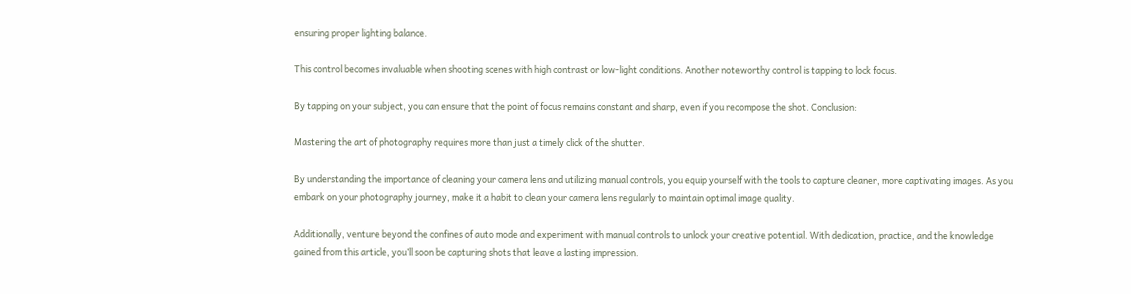ensuring proper lighting balance.

This control becomes invaluable when shooting scenes with high contrast or low-light conditions. Another noteworthy control is tapping to lock focus.

By tapping on your subject, you can ensure that the point of focus remains constant and sharp, even if you recompose the shot. Conclusion:

Mastering the art of photography requires more than just a timely click of the shutter.

By understanding the importance of cleaning your camera lens and utilizing manual controls, you equip yourself with the tools to capture cleaner, more captivating images. As you embark on your photography journey, make it a habit to clean your camera lens regularly to maintain optimal image quality.

Additionally, venture beyond the confines of auto mode and experiment with manual controls to unlock your creative potential. With dedication, practice, and the knowledge gained from this article, you’ll soon be capturing shots that leave a lasting impression.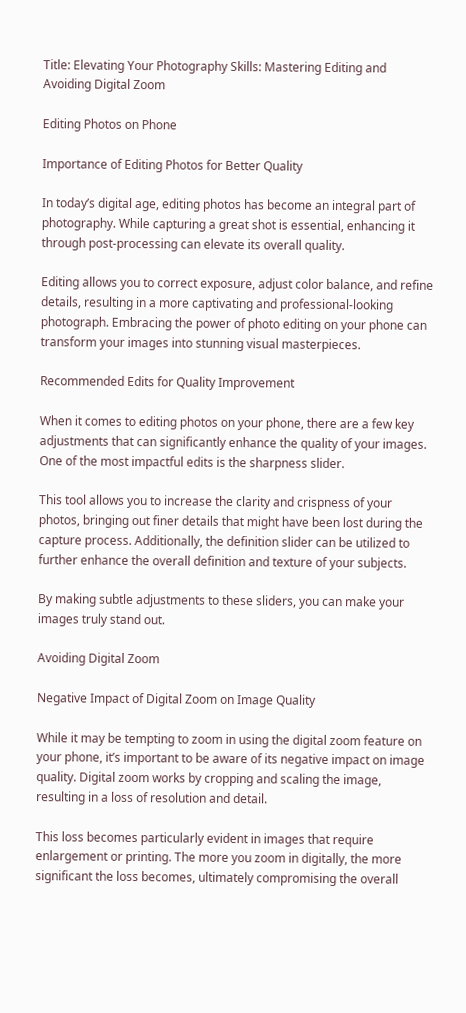Title: Elevating Your Photography Skills: Mastering Editing and Avoiding Digital Zoom

Editing Photos on Phone

Importance of Editing Photos for Better Quality

In today’s digital age, editing photos has become an integral part of photography. While capturing a great shot is essential, enhancing it through post-processing can elevate its overall quality.

Editing allows you to correct exposure, adjust color balance, and refine details, resulting in a more captivating and professional-looking photograph. Embracing the power of photo editing on your phone can transform your images into stunning visual masterpieces.

Recommended Edits for Quality Improvement

When it comes to editing photos on your phone, there are a few key adjustments that can significantly enhance the quality of your images. One of the most impactful edits is the sharpness slider.

This tool allows you to increase the clarity and crispness of your photos, bringing out finer details that might have been lost during the capture process. Additionally, the definition slider can be utilized to further enhance the overall definition and texture of your subjects.

By making subtle adjustments to these sliders, you can make your images truly stand out.

Avoiding Digital Zoom

Negative Impact of Digital Zoom on Image Quality

While it may be tempting to zoom in using the digital zoom feature on your phone, it’s important to be aware of its negative impact on image quality. Digital zoom works by cropping and scaling the image, resulting in a loss of resolution and detail.

This loss becomes particularly evident in images that require enlargement or printing. The more you zoom in digitally, the more significant the loss becomes, ultimately compromising the overall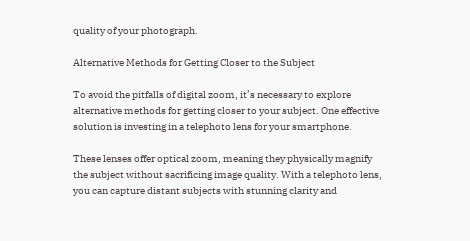quality of your photograph.

Alternative Methods for Getting Closer to the Subject

To avoid the pitfalls of digital zoom, it’s necessary to explore alternative methods for getting closer to your subject. One effective solution is investing in a telephoto lens for your smartphone.

These lenses offer optical zoom, meaning they physically magnify the subject without sacrificing image quality. With a telephoto lens, you can capture distant subjects with stunning clarity and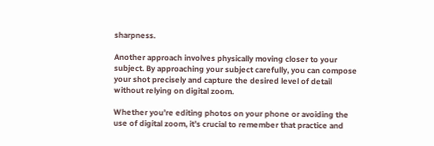sharpness.

Another approach involves physically moving closer to your subject. By approaching your subject carefully, you can compose your shot precisely and capture the desired level of detail without relying on digital zoom.

Whether you’re editing photos on your phone or avoiding the use of digital zoom, it’s crucial to remember that practice and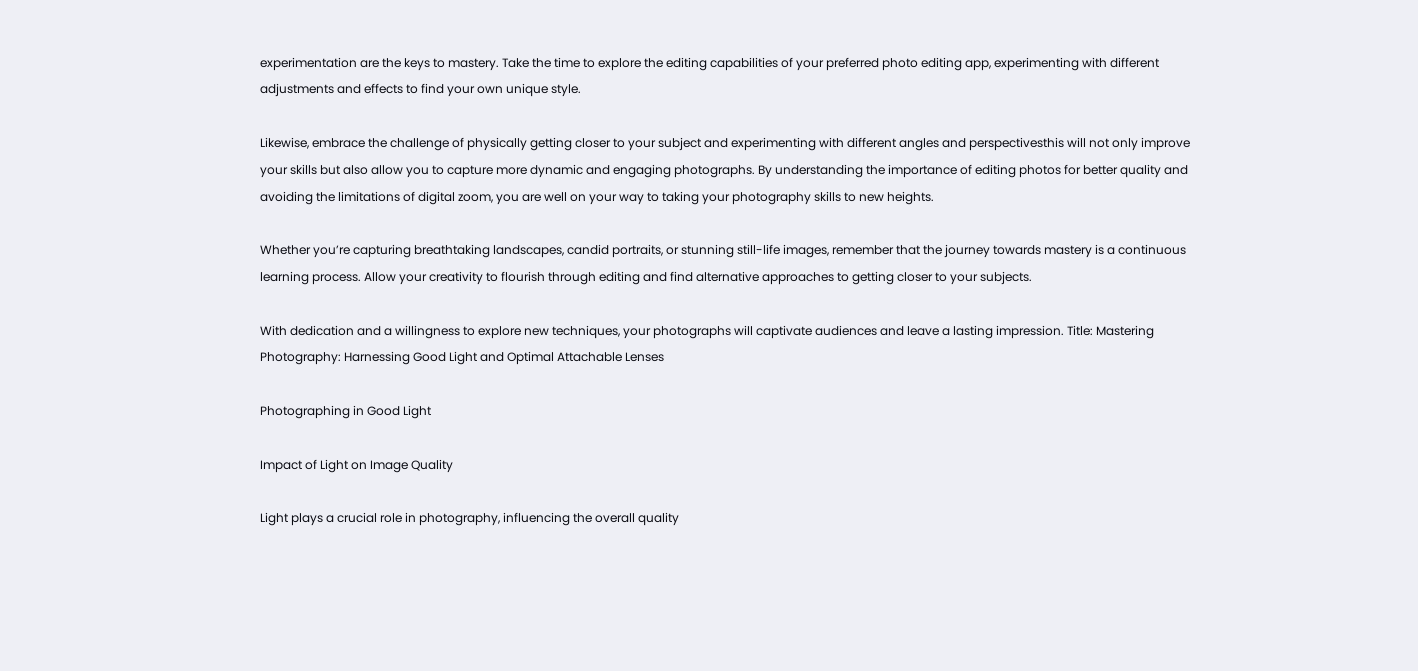experimentation are the keys to mastery. Take the time to explore the editing capabilities of your preferred photo editing app, experimenting with different adjustments and effects to find your own unique style.

Likewise, embrace the challenge of physically getting closer to your subject and experimenting with different angles and perspectivesthis will not only improve your skills but also allow you to capture more dynamic and engaging photographs. By understanding the importance of editing photos for better quality and avoiding the limitations of digital zoom, you are well on your way to taking your photography skills to new heights.

Whether you’re capturing breathtaking landscapes, candid portraits, or stunning still-life images, remember that the journey towards mastery is a continuous learning process. Allow your creativity to flourish through editing and find alternative approaches to getting closer to your subjects.

With dedication and a willingness to explore new techniques, your photographs will captivate audiences and leave a lasting impression. Title: Mastering Photography: Harnessing Good Light and Optimal Attachable Lenses

Photographing in Good Light

Impact of Light on Image Quality

Light plays a crucial role in photography, influencing the overall quality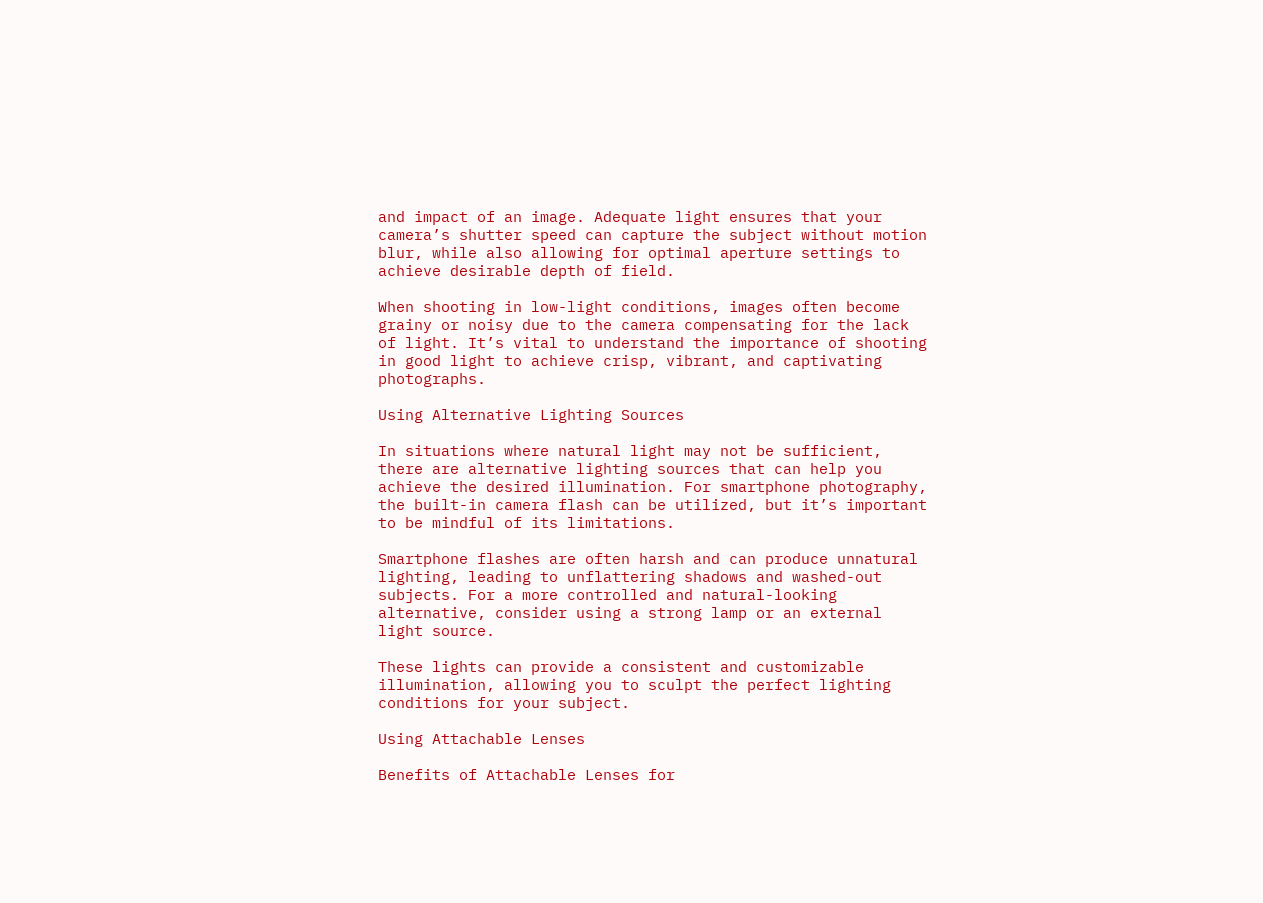and impact of an image. Adequate light ensures that your camera’s shutter speed can capture the subject without motion blur, while also allowing for optimal aperture settings to achieve desirable depth of field.

When shooting in low-light conditions, images often become grainy or noisy due to the camera compensating for the lack of light. It’s vital to understand the importance of shooting in good light to achieve crisp, vibrant, and captivating photographs.

Using Alternative Lighting Sources

In situations where natural light may not be sufficient, there are alternative lighting sources that can help you achieve the desired illumination. For smartphone photography, the built-in camera flash can be utilized, but it’s important to be mindful of its limitations.

Smartphone flashes are often harsh and can produce unnatural lighting, leading to unflattering shadows and washed-out subjects. For a more controlled and natural-looking alternative, consider using a strong lamp or an external light source.

These lights can provide a consistent and customizable illumination, allowing you to sculpt the perfect lighting conditions for your subject.

Using Attachable Lenses

Benefits of Attachable Lenses for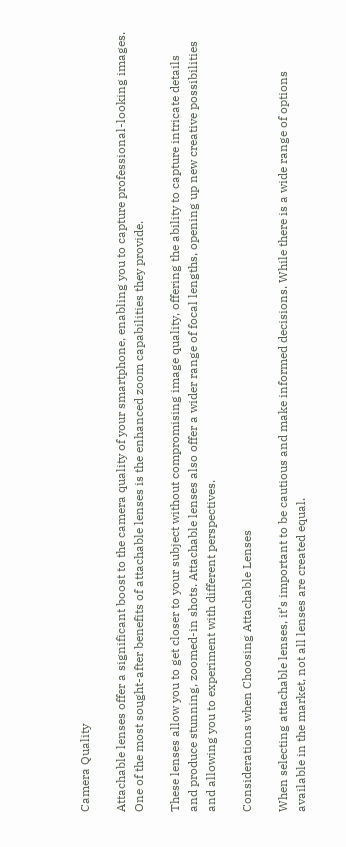Camera Quality

Attachable lenses offer a significant boost to the camera quality of your smartphone, enabling you to capture professional-looking images. One of the most sought-after benefits of attachable lenses is the enhanced zoom capabilities they provide.

These lenses allow you to get closer to your subject without compromising image quality, offering the ability to capture intricate details and produce stunning, zoomed-in shots. Attachable lenses also offer a wider range of focal lengths, opening up new creative possibilities and allowing you to experiment with different perspectives.

Considerations when Choosing Attachable Lenses

When selecting attachable lenses, it’s important to be cautious and make informed decisions. While there is a wide range of options available in the market, not all lenses are created equal.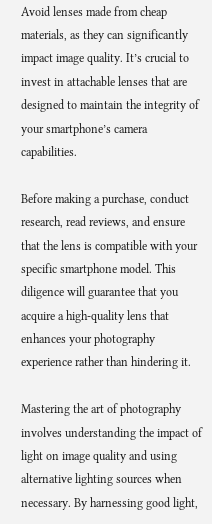Avoid lenses made from cheap materials, as they can significantly impact image quality. It’s crucial to invest in attachable lenses that are designed to maintain the integrity of your smartphone’s camera capabilities.

Before making a purchase, conduct research, read reviews, and ensure that the lens is compatible with your specific smartphone model. This diligence will guarantee that you acquire a high-quality lens that enhances your photography experience rather than hindering it.

Mastering the art of photography involves understanding the impact of light on image quality and using alternative lighting sources when necessary. By harnessing good light,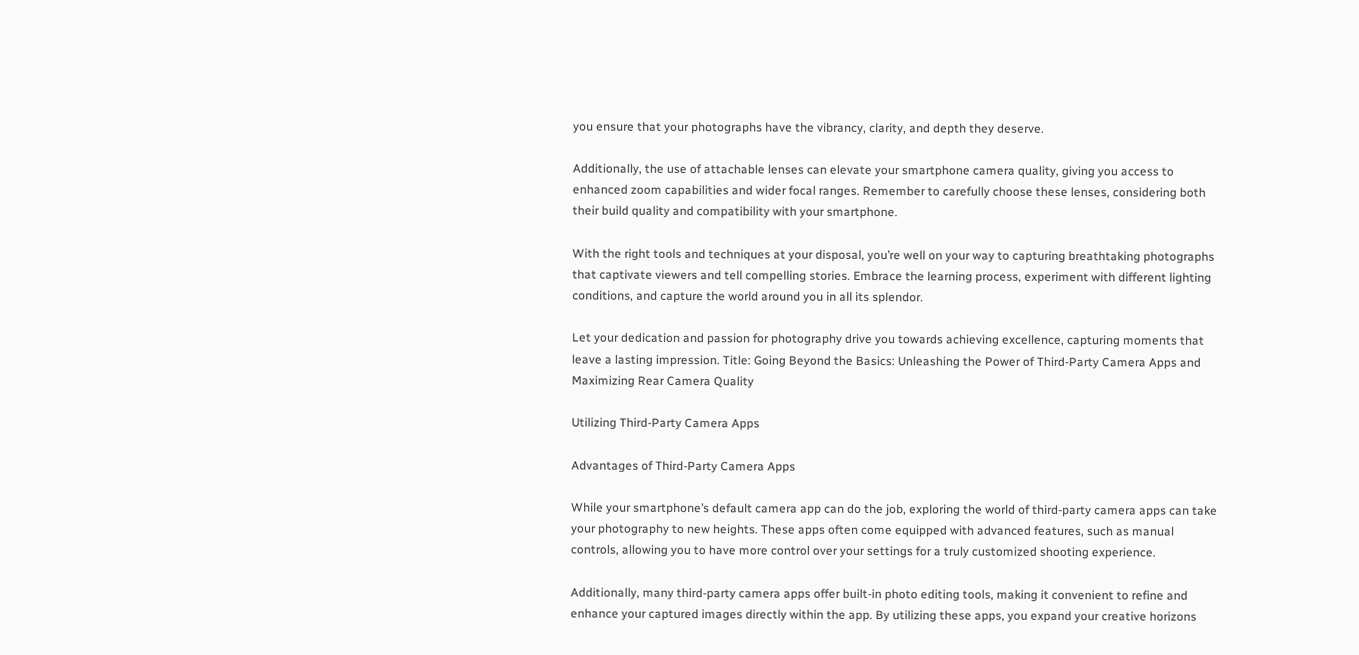you ensure that your photographs have the vibrancy, clarity, and depth they deserve.

Additionally, the use of attachable lenses can elevate your smartphone camera quality, giving you access to enhanced zoom capabilities and wider focal ranges. Remember to carefully choose these lenses, considering both their build quality and compatibility with your smartphone.

With the right tools and techniques at your disposal, you’re well on your way to capturing breathtaking photographs that captivate viewers and tell compelling stories. Embrace the learning process, experiment with different lighting conditions, and capture the world around you in all its splendor.

Let your dedication and passion for photography drive you towards achieving excellence, capturing moments that leave a lasting impression. Title: Going Beyond the Basics: Unleashing the Power of Third-Party Camera Apps and Maximizing Rear Camera Quality

Utilizing Third-Party Camera Apps

Advantages of Third-Party Camera Apps

While your smartphone’s default camera app can do the job, exploring the world of third-party camera apps can take your photography to new heights. These apps often come equipped with advanced features, such as manual controls, allowing you to have more control over your settings for a truly customized shooting experience.

Additionally, many third-party camera apps offer built-in photo editing tools, making it convenient to refine and enhance your captured images directly within the app. By utilizing these apps, you expand your creative horizons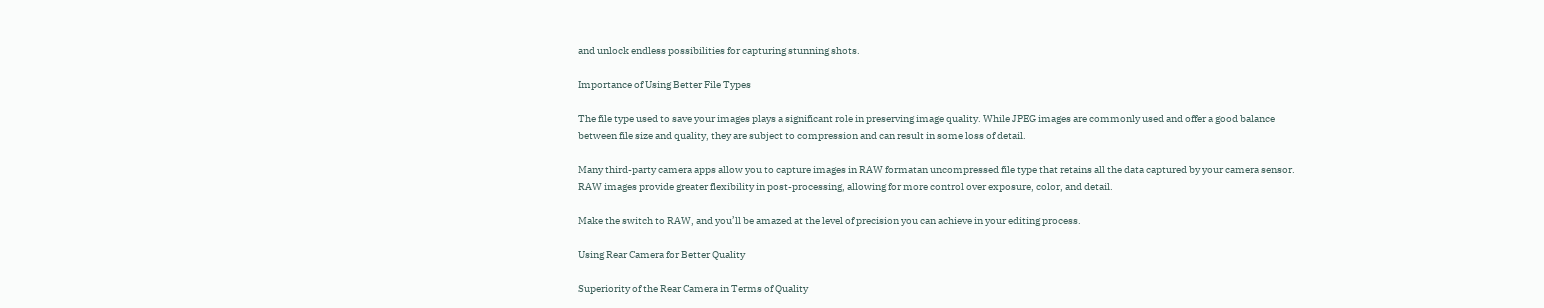and unlock endless possibilities for capturing stunning shots.

Importance of Using Better File Types

The file type used to save your images plays a significant role in preserving image quality. While JPEG images are commonly used and offer a good balance between file size and quality, they are subject to compression and can result in some loss of detail.

Many third-party camera apps allow you to capture images in RAW formatan uncompressed file type that retains all the data captured by your camera sensor. RAW images provide greater flexibility in post-processing, allowing for more control over exposure, color, and detail.

Make the switch to RAW, and you’ll be amazed at the level of precision you can achieve in your editing process.

Using Rear Camera for Better Quality

Superiority of the Rear Camera in Terms of Quality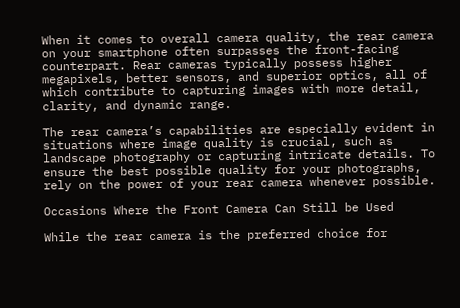When it comes to overall camera quality, the rear camera on your smartphone often surpasses the front-facing counterpart. Rear cameras typically possess higher megapixels, better sensors, and superior optics, all of which contribute to capturing images with more detail, clarity, and dynamic range.

The rear camera’s capabilities are especially evident in situations where image quality is crucial, such as landscape photography or capturing intricate details. To ensure the best possible quality for your photographs, rely on the power of your rear camera whenever possible.

Occasions Where the Front Camera Can Still be Used

While the rear camera is the preferred choice for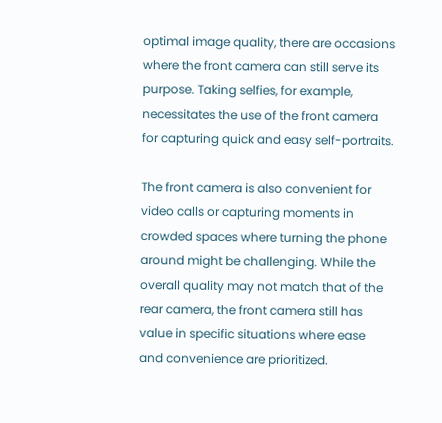optimal image quality, there are occasions where the front camera can still serve its purpose. Taking selfies, for example, necessitates the use of the front camera for capturing quick and easy self-portraits.

The front camera is also convenient for video calls or capturing moments in crowded spaces where turning the phone around might be challenging. While the overall quality may not match that of the rear camera, the front camera still has value in specific situations where ease and convenience are prioritized.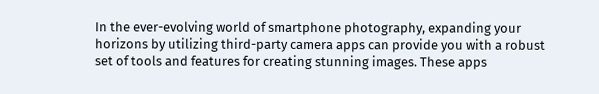In the ever-evolving world of smartphone photography, expanding your horizons by utilizing third-party camera apps can provide you with a robust set of tools and features for creating stunning images. These apps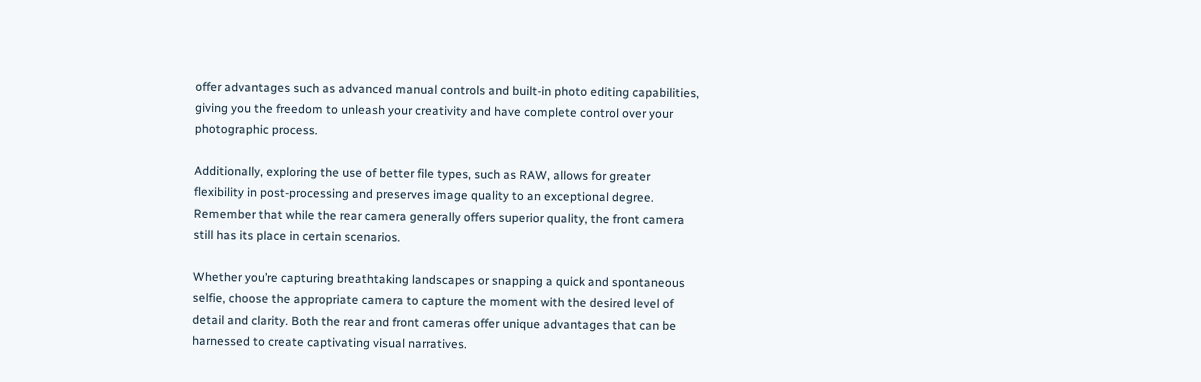offer advantages such as advanced manual controls and built-in photo editing capabilities, giving you the freedom to unleash your creativity and have complete control over your photographic process.

Additionally, exploring the use of better file types, such as RAW, allows for greater flexibility in post-processing and preserves image quality to an exceptional degree. Remember that while the rear camera generally offers superior quality, the front camera still has its place in certain scenarios.

Whether you’re capturing breathtaking landscapes or snapping a quick and spontaneous selfie, choose the appropriate camera to capture the moment with the desired level of detail and clarity. Both the rear and front cameras offer unique advantages that can be harnessed to create captivating visual narratives.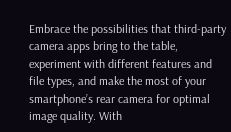Embrace the possibilities that third-party camera apps bring to the table, experiment with different features and file types, and make the most of your smartphone’s rear camera for optimal image quality. With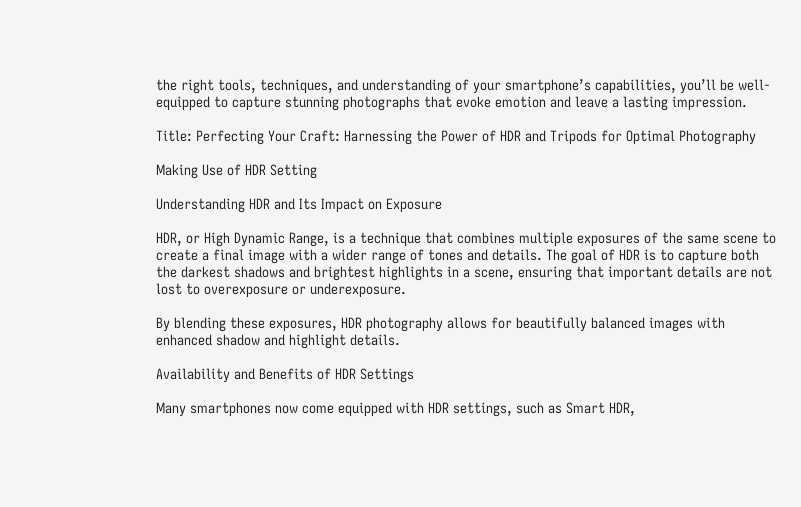the right tools, techniques, and understanding of your smartphone’s capabilities, you’ll be well-equipped to capture stunning photographs that evoke emotion and leave a lasting impression.

Title: Perfecting Your Craft: Harnessing the Power of HDR and Tripods for Optimal Photography

Making Use of HDR Setting

Understanding HDR and Its Impact on Exposure

HDR, or High Dynamic Range, is a technique that combines multiple exposures of the same scene to create a final image with a wider range of tones and details. The goal of HDR is to capture both the darkest shadows and brightest highlights in a scene, ensuring that important details are not lost to overexposure or underexposure.

By blending these exposures, HDR photography allows for beautifully balanced images with enhanced shadow and highlight details.

Availability and Benefits of HDR Settings

Many smartphones now come equipped with HDR settings, such as Smart HDR,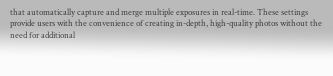that automatically capture and merge multiple exposures in real-time. These settings provide users with the convenience of creating in-depth, high-quality photos without the need for additional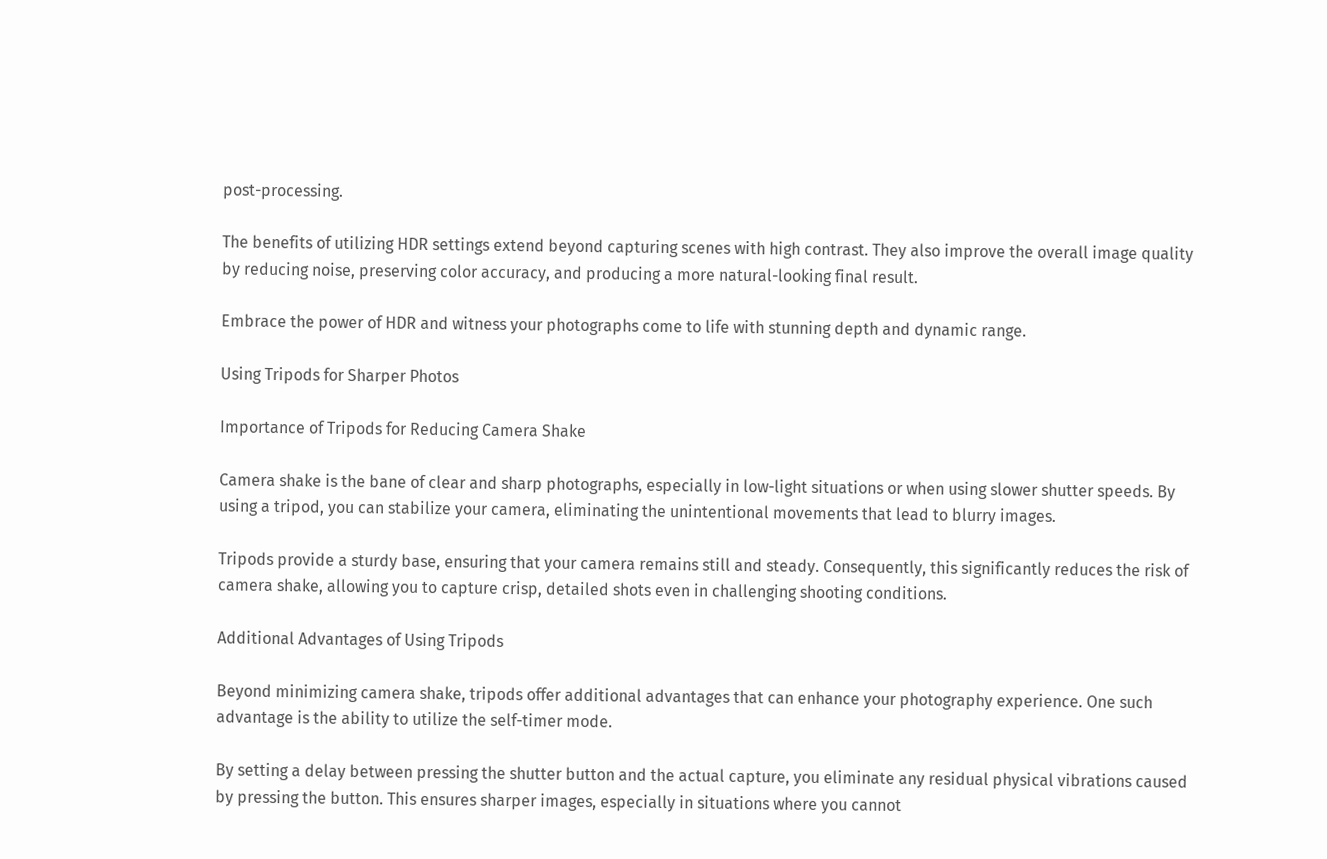post-processing.

The benefits of utilizing HDR settings extend beyond capturing scenes with high contrast. They also improve the overall image quality by reducing noise, preserving color accuracy, and producing a more natural-looking final result.

Embrace the power of HDR and witness your photographs come to life with stunning depth and dynamic range.

Using Tripods for Sharper Photos

Importance of Tripods for Reducing Camera Shake

Camera shake is the bane of clear and sharp photographs, especially in low-light situations or when using slower shutter speeds. By using a tripod, you can stabilize your camera, eliminating the unintentional movements that lead to blurry images.

Tripods provide a sturdy base, ensuring that your camera remains still and steady. Consequently, this significantly reduces the risk of camera shake, allowing you to capture crisp, detailed shots even in challenging shooting conditions.

Additional Advantages of Using Tripods

Beyond minimizing camera shake, tripods offer additional advantages that can enhance your photography experience. One such advantage is the ability to utilize the self-timer mode.

By setting a delay between pressing the shutter button and the actual capture, you eliminate any residual physical vibrations caused by pressing the button. This ensures sharper images, especially in situations where you cannot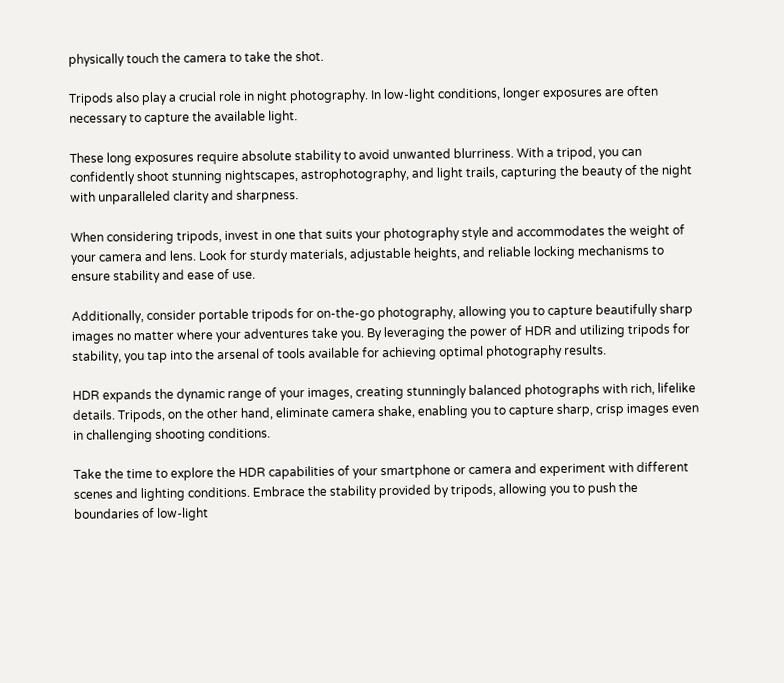physically touch the camera to take the shot.

Tripods also play a crucial role in night photography. In low-light conditions, longer exposures are often necessary to capture the available light.

These long exposures require absolute stability to avoid unwanted blurriness. With a tripod, you can confidently shoot stunning nightscapes, astrophotography, and light trails, capturing the beauty of the night with unparalleled clarity and sharpness.

When considering tripods, invest in one that suits your photography style and accommodates the weight of your camera and lens. Look for sturdy materials, adjustable heights, and reliable locking mechanisms to ensure stability and ease of use.

Additionally, consider portable tripods for on-the-go photography, allowing you to capture beautifully sharp images no matter where your adventures take you. By leveraging the power of HDR and utilizing tripods for stability, you tap into the arsenal of tools available for achieving optimal photography results.

HDR expands the dynamic range of your images, creating stunningly balanced photographs with rich, lifelike details. Tripods, on the other hand, eliminate camera shake, enabling you to capture sharp, crisp images even in challenging shooting conditions.

Take the time to explore the HDR capabilities of your smartphone or camera and experiment with different scenes and lighting conditions. Embrace the stability provided by tripods, allowing you to push the boundaries of low-light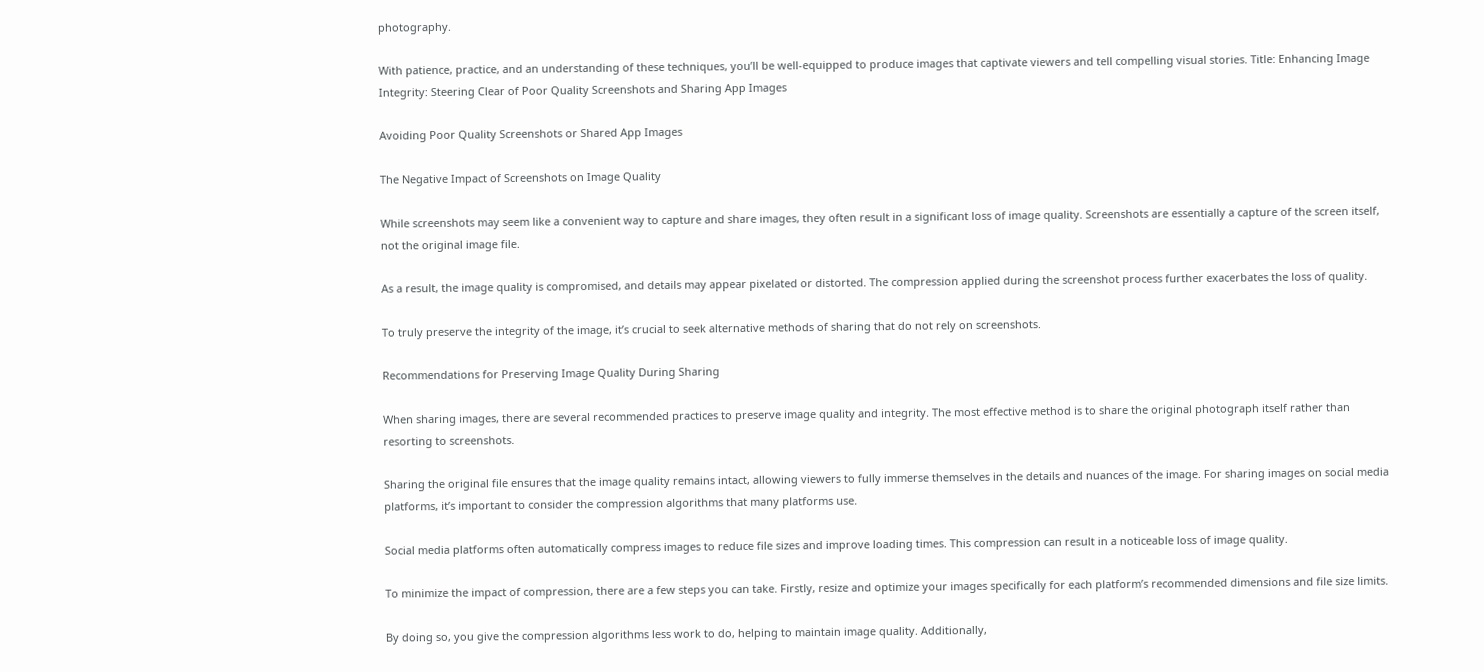photography.

With patience, practice, and an understanding of these techniques, you’ll be well-equipped to produce images that captivate viewers and tell compelling visual stories. Title: Enhancing Image Integrity: Steering Clear of Poor Quality Screenshots and Sharing App Images

Avoiding Poor Quality Screenshots or Shared App Images

The Negative Impact of Screenshots on Image Quality

While screenshots may seem like a convenient way to capture and share images, they often result in a significant loss of image quality. Screenshots are essentially a capture of the screen itself, not the original image file.

As a result, the image quality is compromised, and details may appear pixelated or distorted. The compression applied during the screenshot process further exacerbates the loss of quality.

To truly preserve the integrity of the image, it’s crucial to seek alternative methods of sharing that do not rely on screenshots.

Recommendations for Preserving Image Quality During Sharing

When sharing images, there are several recommended practices to preserve image quality and integrity. The most effective method is to share the original photograph itself rather than resorting to screenshots.

Sharing the original file ensures that the image quality remains intact, allowing viewers to fully immerse themselves in the details and nuances of the image. For sharing images on social media platforms, it’s important to consider the compression algorithms that many platforms use.

Social media platforms often automatically compress images to reduce file sizes and improve loading times. This compression can result in a noticeable loss of image quality.

To minimize the impact of compression, there are a few steps you can take. Firstly, resize and optimize your images specifically for each platform’s recommended dimensions and file size limits.

By doing so, you give the compression algorithms less work to do, helping to maintain image quality. Additionally,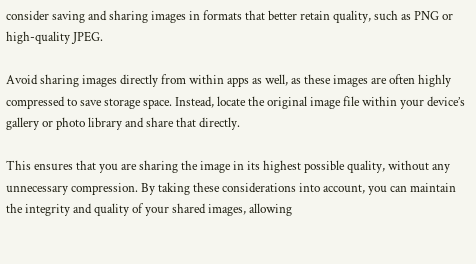consider saving and sharing images in formats that better retain quality, such as PNG or high-quality JPEG.

Avoid sharing images directly from within apps as well, as these images are often highly compressed to save storage space. Instead, locate the original image file within your device’s gallery or photo library and share that directly.

This ensures that you are sharing the image in its highest possible quality, without any unnecessary compression. By taking these considerations into account, you can maintain the integrity and quality of your shared images, allowing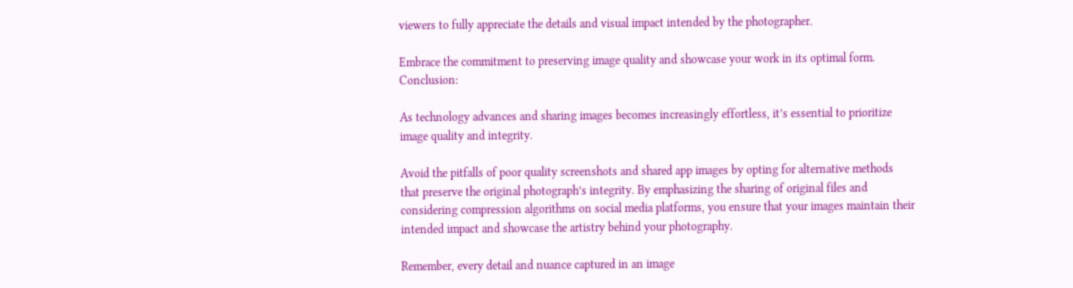viewers to fully appreciate the details and visual impact intended by the photographer.

Embrace the commitment to preserving image quality and showcase your work in its optimal form. Conclusion:

As technology advances and sharing images becomes increasingly effortless, it’s essential to prioritize image quality and integrity.

Avoid the pitfalls of poor quality screenshots and shared app images by opting for alternative methods that preserve the original photograph’s integrity. By emphasizing the sharing of original files and considering compression algorithms on social media platforms, you ensure that your images maintain their intended impact and showcase the artistry behind your photography.

Remember, every detail and nuance captured in an image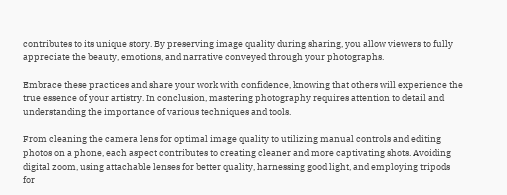contributes to its unique story. By preserving image quality during sharing, you allow viewers to fully appreciate the beauty, emotions, and narrative conveyed through your photographs.

Embrace these practices and share your work with confidence, knowing that others will experience the true essence of your artistry. In conclusion, mastering photography requires attention to detail and understanding the importance of various techniques and tools.

From cleaning the camera lens for optimal image quality to utilizing manual controls and editing photos on a phone, each aspect contributes to creating cleaner and more captivating shots. Avoiding digital zoom, using attachable lenses for better quality, harnessing good light, and employing tripods for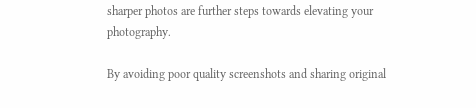sharper photos are further steps towards elevating your photography.

By avoiding poor quality screenshots and sharing original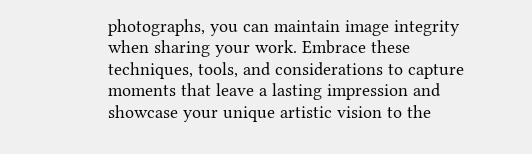photographs, you can maintain image integrity when sharing your work. Embrace these techniques, tools, and considerations to capture moments that leave a lasting impression and showcase your unique artistic vision to the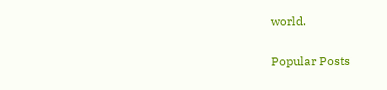world.

Popular Posts